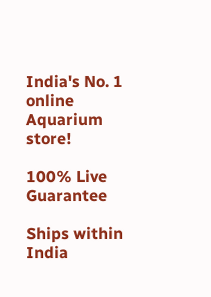India's No. 1 online Aquarium store!

100% Live Guarantee

Ships within India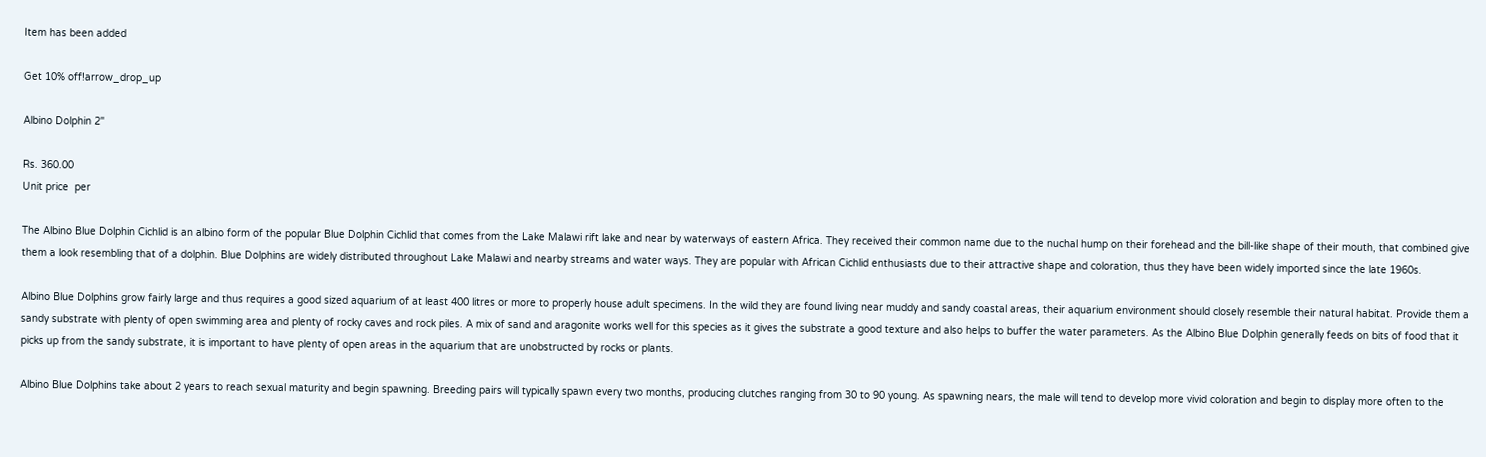Item has been added

Get 10% off!arrow_drop_up

Albino Dolphin 2"

Rs. 360.00
Unit price  per

The Albino Blue Dolphin Cichlid is an albino form of the popular Blue Dolphin Cichlid that comes from the Lake Malawi rift lake and near by waterways of eastern Africa. They received their common name due to the nuchal hump on their forehead and the bill-like shape of their mouth, that combined give them a look resembling that of a dolphin. Blue Dolphins are widely distributed throughout Lake Malawi and nearby streams and water ways. They are popular with African Cichlid enthusiasts due to their attractive shape and coloration, thus they have been widely imported since the late 1960s.

Albino Blue Dolphins grow fairly large and thus requires a good sized aquarium of at least 400 litres or more to properly house adult specimens. In the wild they are found living near muddy and sandy coastal areas, their aquarium environment should closely resemble their natural habitat. Provide them a sandy substrate with plenty of open swimming area and plenty of rocky caves and rock piles. A mix of sand and aragonite works well for this species as it gives the substrate a good texture and also helps to buffer the water parameters. As the Albino Blue Dolphin generally feeds on bits of food that it picks up from the sandy substrate, it is important to have plenty of open areas in the aquarium that are unobstructed by rocks or plants.

Albino Blue Dolphins take about 2 years to reach sexual maturity and begin spawning. Breeding pairs will typically spawn every two months, producing clutches ranging from 30 to 90 young. As spawning nears, the male will tend to develop more vivid coloration and begin to display more often to the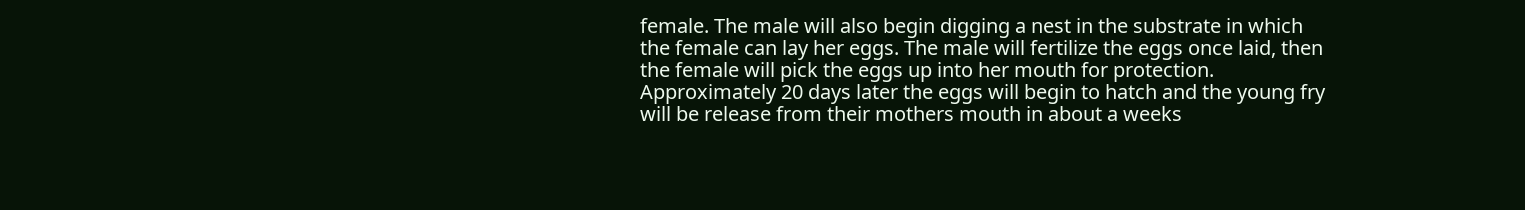female. The male will also begin digging a nest in the substrate in which the female can lay her eggs. The male will fertilize the eggs once laid, then the female will pick the eggs up into her mouth for protection. Approximately 20 days later the eggs will begin to hatch and the young fry will be release from their mothers mouth in about a weeks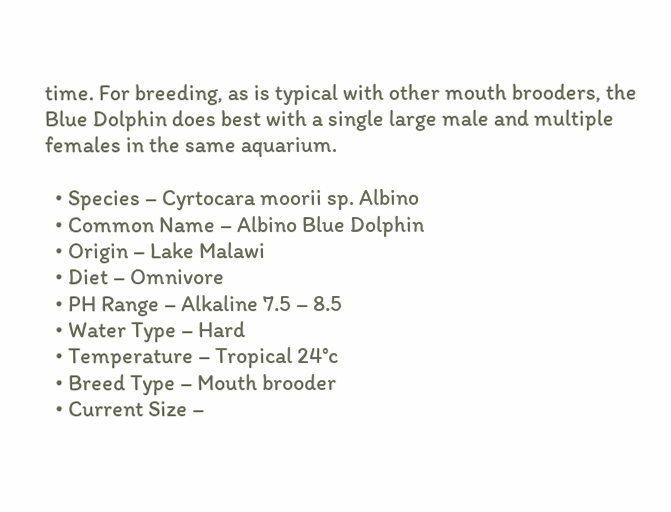time. For breeding, as is typical with other mouth brooders, the Blue Dolphin does best with a single large male and multiple females in the same aquarium.

  • Species – Cyrtocara moorii sp. Albino
  • Common Name – Albino Blue Dolphin
  • Origin – Lake Malawi
  • Diet – Omnivore
  • PH Range – Alkaline 7.5 – 8.5
  • Water Type – Hard
  • Temperature – Tropical 24°c
  • Breed Type – Mouth brooder
  • Current Size –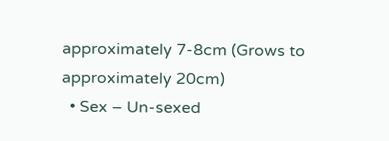approximately 7-8cm (Grows to approximately 20cm)
  • Sex – Un-sexed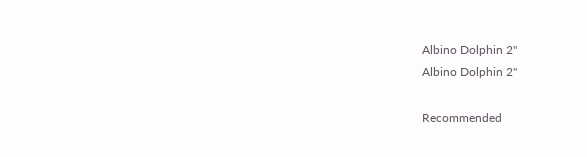Albino Dolphin 2"
Albino Dolphin 2"

Recommended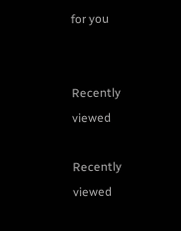for you


Recently viewed

Recently viewed